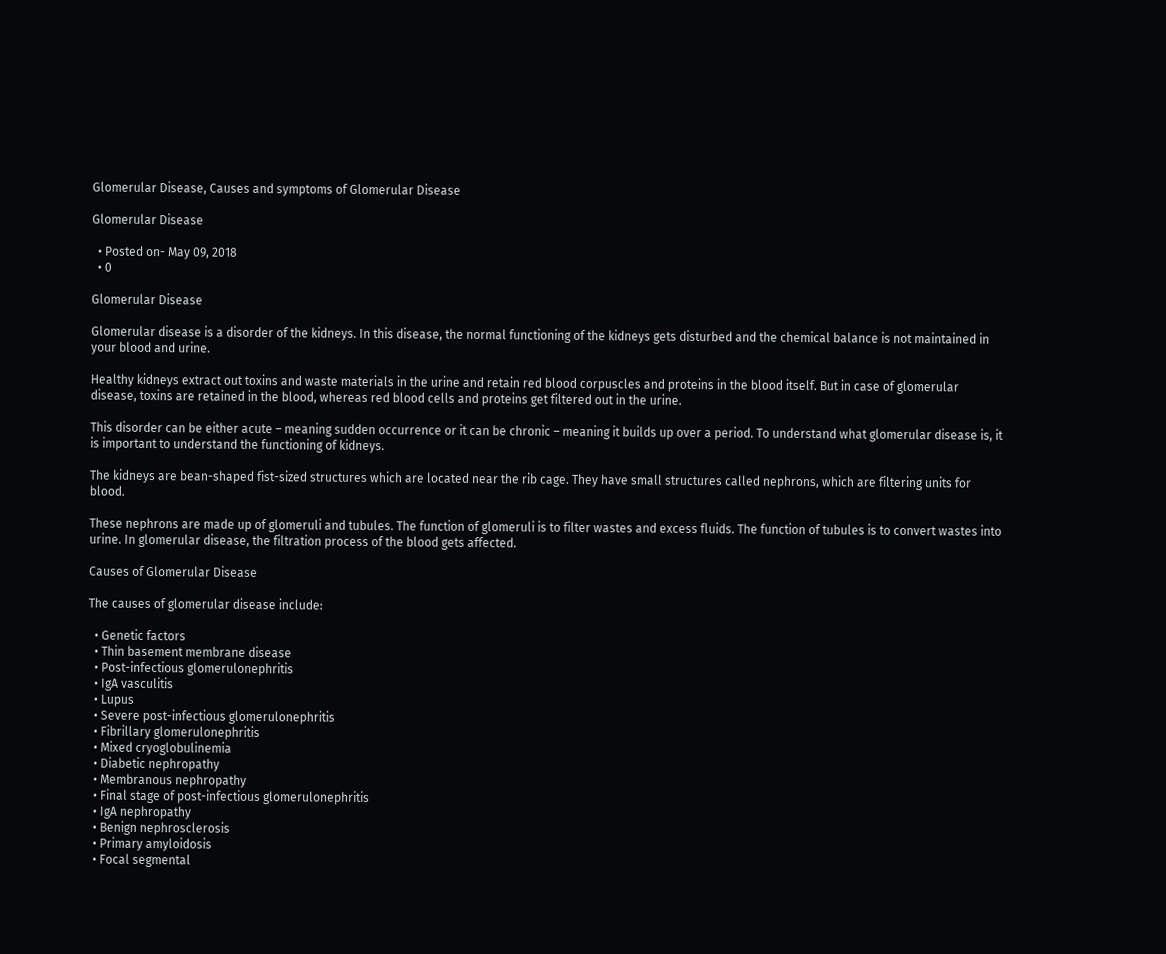Glomerular Disease, Causes and symptoms of Glomerular Disease

Glomerular Disease

  • Posted on- May 09, 2018
  • 0

Glomerular Disease

Glomerular disease is a disorder of the kidneys. In this disease, the normal functioning of the kidneys gets disturbed and the chemical balance is not maintained in your blood and urine.

Healthy kidneys extract out toxins and waste materials in the urine and retain red blood corpuscles and proteins in the blood itself. But in case of glomerular disease, toxins are retained in the blood, whereas red blood cells and proteins get filtered out in the urine.

This disorder can be either acute – meaning sudden occurrence or it can be chronic – meaning it builds up over a period. To understand what glomerular disease is, it is important to understand the functioning of kidneys.

The kidneys are bean-shaped fist-sized structures which are located near the rib cage. They have small structures called nephrons, which are filtering units for blood.

These nephrons are made up of glomeruli and tubules. The function of glomeruli is to filter wastes and excess fluids. The function of tubules is to convert wastes into urine. In glomerular disease, the filtration process of the blood gets affected.

Causes of Glomerular Disease

The causes of glomerular disease include:

  • Genetic factors
  • Thin basement membrane disease
  • Post-infectious glomerulonephritis
  • IgA vasculitis
  • Lupus
  • Severe post-infectious glomerulonephritis
  • Fibrillary glomerulonephritis
  • Mixed cryoglobulinemia
  • Diabetic nephropathy
  • Membranous nephropathy
  • Final stage of post-infectious glomerulonephritis
  • IgA nephropathy
  • Benign nephrosclerosis
  • Primary amyloidosis
  • Focal segmental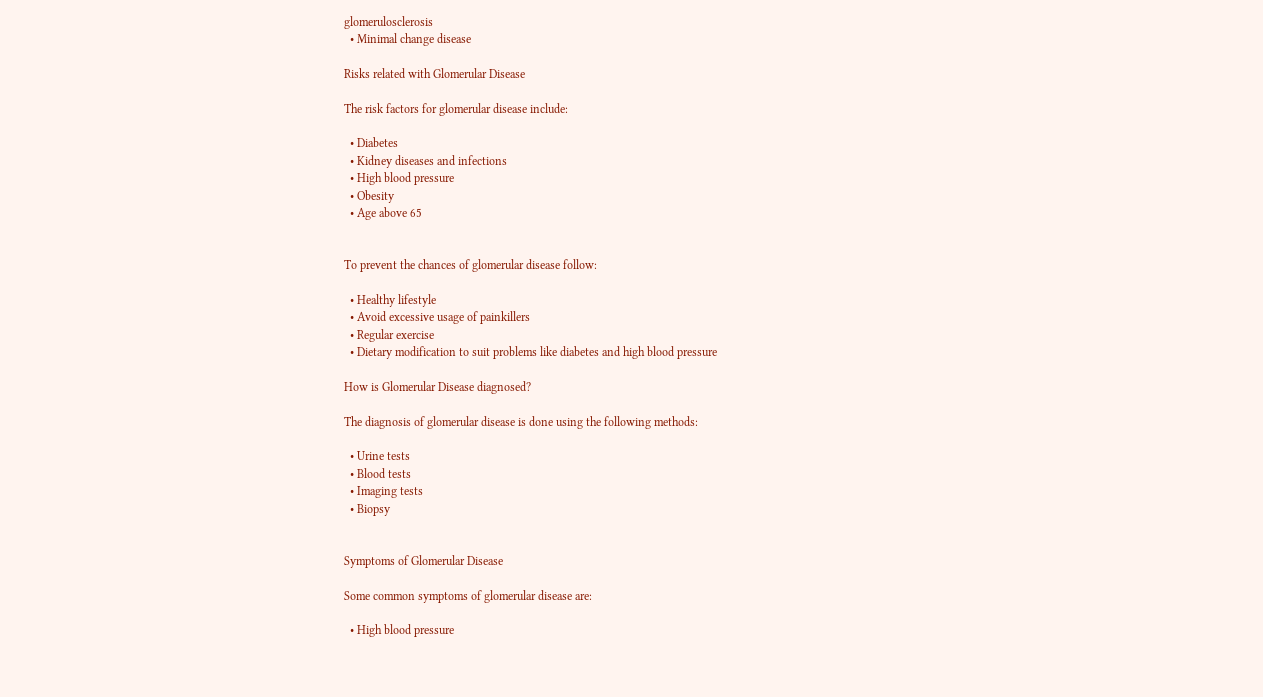glomerulosclerosis
  • Minimal change disease

Risks related with Glomerular Disease

The risk factors for glomerular disease include:

  • Diabetes
  • Kidney diseases and infections
  • High blood pressure
  • Obesity
  • Age above 65


To prevent the chances of glomerular disease follow:

  • Healthy lifestyle
  • Avoid excessive usage of painkillers
  • Regular exercise
  • Dietary modification to suit problems like diabetes and high blood pressure

How is Glomerular Disease diagnosed?

The diagnosis of glomerular disease is done using the following methods:

  • Urine tests
  • Blood tests
  • Imaging tests
  • Biopsy


Symptoms of Glomerular Disease

Some common symptoms of glomerular disease are:

  • High blood pressure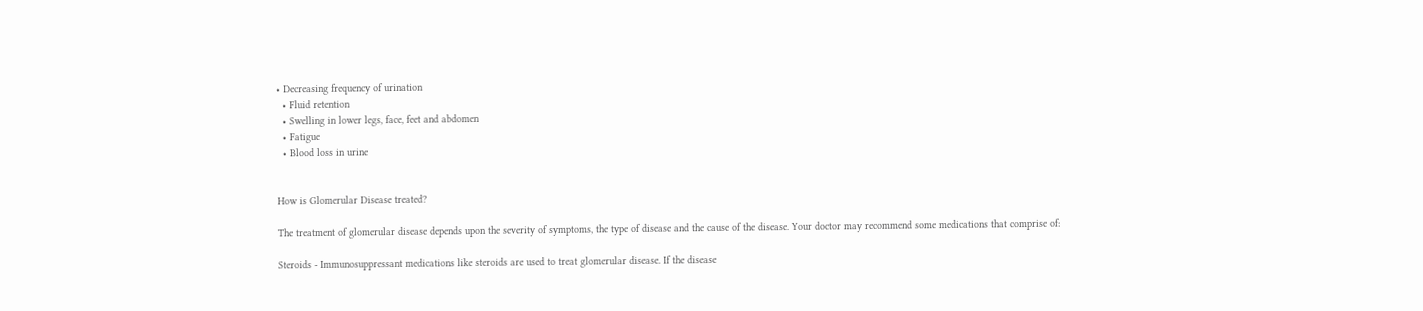• Decreasing frequency of urination
  • Fluid retention
  • Swelling in lower legs, face, feet and abdomen
  • Fatigue
  • Blood loss in urine


How is Glomerular Disease treated?

The treatment of glomerular disease depends upon the severity of symptoms, the type of disease and the cause of the disease. Your doctor may recommend some medications that comprise of:

Steroids - Immunosuppressant medications like steroids are used to treat glomerular disease. If the disease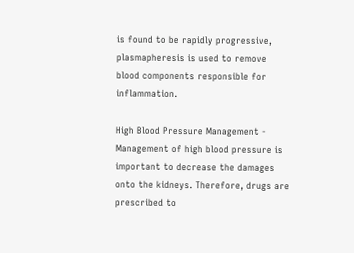is found to be rapidly progressive, plasmapheresis is used to remove blood components responsible for inflammation.

High Blood Pressure Management - Management of high blood pressure is important to decrease the damages onto the kidneys. Therefore, drugs are prescribed to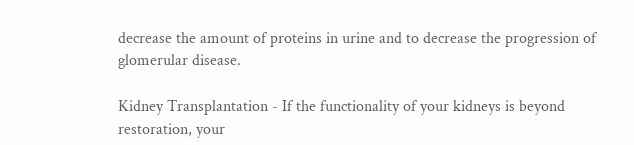decrease the amount of proteins in urine and to decrease the progression of glomerular disease.

Kidney Transplantation - If the functionality of your kidneys is beyond restoration, your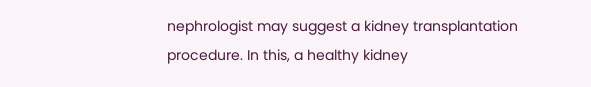nephrologist may suggest a kidney transplantation procedure. In this, a healthy kidney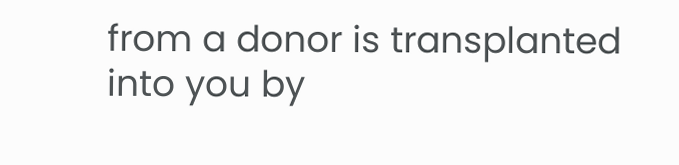from a donor is transplanted into you by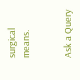surgical means.


Ask a Query